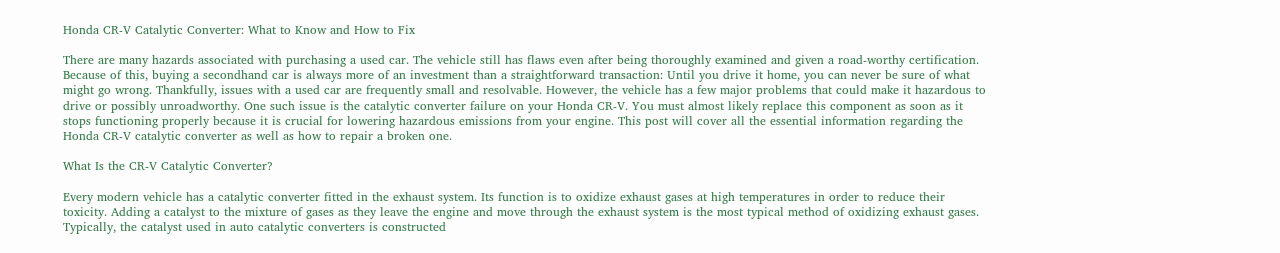Honda CR-V Catalytic Converter: What to Know and How to Fix

There are many hazards associated with purchasing a used car. The vehicle still has flaws even after being thoroughly examined and given a road-worthy certification. Because of this, buying a secondhand car is always more of an investment than a straightforward transaction: Until you drive it home, you can never be sure of what might go wrong. Thankfully, issues with a used car are frequently small and resolvable. However, the vehicle has a few major problems that could make it hazardous to drive or possibly unroadworthy. One such issue is the catalytic converter failure on your Honda CR-V. You must almost likely replace this component as soon as it stops functioning properly because it is crucial for lowering hazardous emissions from your engine. This post will cover all the essential information regarding the Honda CR-V catalytic converter as well as how to repair a broken one.

What Is the CR-V Catalytic Converter?

Every modern vehicle has a catalytic converter fitted in the exhaust system. Its function is to oxidize exhaust gases at high temperatures in order to reduce their toxicity. Adding a catalyst to the mixture of gases as they leave the engine and move through the exhaust system is the most typical method of oxidizing exhaust gases. Typically, the catalyst used in auto catalytic converters is constructed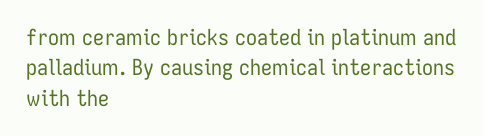from ceramic bricks coated in platinum and palladium. By causing chemical interactions with the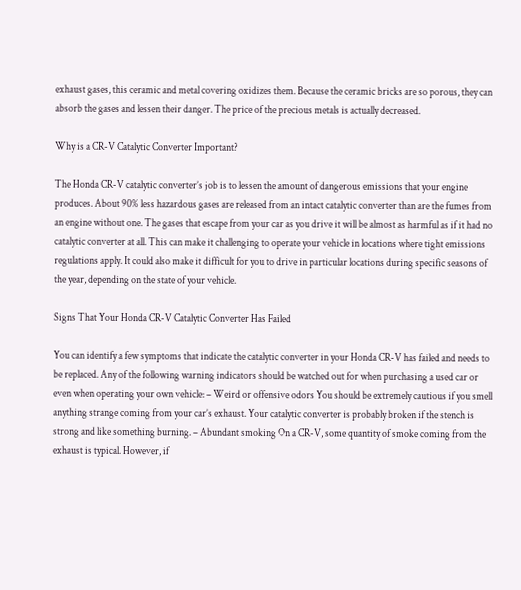exhaust gases, this ceramic and metal covering oxidizes them. Because the ceramic bricks are so porous, they can absorb the gases and lessen their danger. The price of the precious metals is actually decreased.

Why is a CR-V Catalytic Converter Important?

The Honda CR-V catalytic converter’s job is to lessen the amount of dangerous emissions that your engine produces. About 90% less hazardous gases are released from an intact catalytic converter than are the fumes from an engine without one. The gases that escape from your car as you drive it will be almost as harmful as if it had no catalytic converter at all. This can make it challenging to operate your vehicle in locations where tight emissions regulations apply. It could also make it difficult for you to drive in particular locations during specific seasons of the year, depending on the state of your vehicle.

Signs That Your Honda CR-V Catalytic Converter Has Failed

You can identify a few symptoms that indicate the catalytic converter in your Honda CR-V has failed and needs to be replaced. Any of the following warning indicators should be watched out for when purchasing a used car or even when operating your own vehicle: – Weird or offensive odors You should be extremely cautious if you smell anything strange coming from your car’s exhaust. Your catalytic converter is probably broken if the stench is strong and like something burning. – Abundant smoking On a CR-V, some quantity of smoke coming from the exhaust is typical. However, if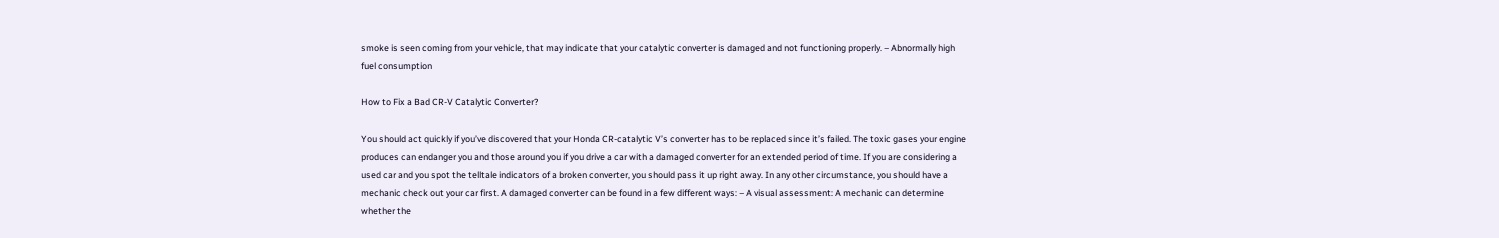smoke is seen coming from your vehicle, that may indicate that your catalytic converter is damaged and not functioning properly. – Abnormally high fuel consumption

How to Fix a Bad CR-V Catalytic Converter?

You should act quickly if you’ve discovered that your Honda CR-catalytic V’s converter has to be replaced since it’s failed. The toxic gases your engine produces can endanger you and those around you if you drive a car with a damaged converter for an extended period of time. If you are considering a used car and you spot the telltale indicators of a broken converter, you should pass it up right away. In any other circumstance, you should have a mechanic check out your car first. A damaged converter can be found in a few different ways: – A visual assessment: A mechanic can determine whether the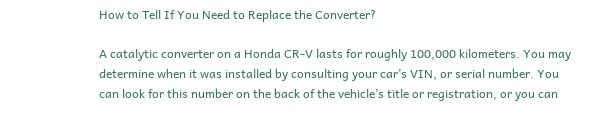How to Tell If You Need to Replace the Converter?

A catalytic converter on a Honda CR-V lasts for roughly 100,000 kilometers. You may determine when it was installed by consulting your car’s VIN, or serial number. You can look for this number on the back of the vehicle’s title or registration, or you can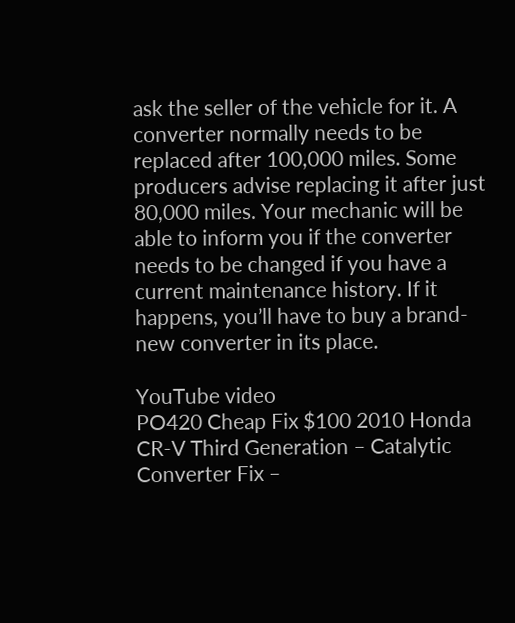ask the seller of the vehicle for it. A converter normally needs to be replaced after 100,000 miles. Some producers advise replacing it after just 80,000 miles. Your mechanic will be able to inform you if the converter needs to be changed if you have a current maintenance history. If it happens, you’ll have to buy a brand-new converter in its place.

YouTube video
PO420 Cheap Fix $100 2010 Honda CR-V Third Generation – Catalytic Converter Fix –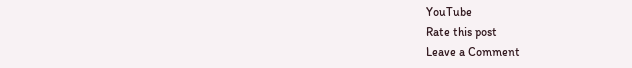YouTube
Rate this post
Leave a Comment